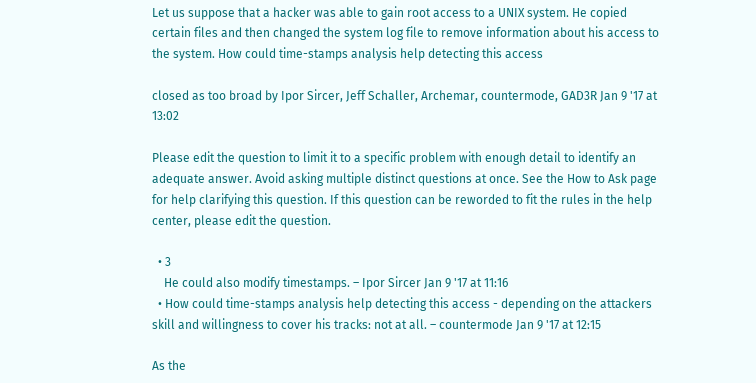Let us suppose that a hacker was able to gain root access to a UNIX system. He copied certain files and then changed the system log file to remove information about his access to the system. How could time-stamps analysis help detecting this access

closed as too broad by Ipor Sircer, Jeff Schaller, Archemar, countermode, GAD3R Jan 9 '17 at 13:02

Please edit the question to limit it to a specific problem with enough detail to identify an adequate answer. Avoid asking multiple distinct questions at once. See the How to Ask page for help clarifying this question. If this question can be reworded to fit the rules in the help center, please edit the question.

  • 3
    He could also modify timestamps. – Ipor Sircer Jan 9 '17 at 11:16
  • How could time-stamps analysis help detecting this access - depending on the attackers skill and willingness to cover his tracks: not at all. – countermode Jan 9 '17 at 12:15

As the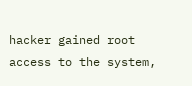hacker gained root access to the system,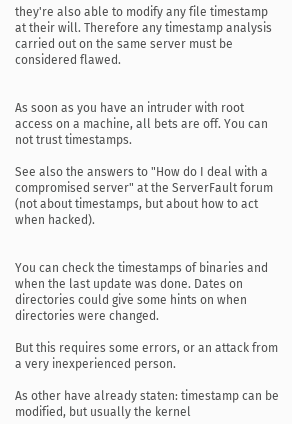they're also able to modify any file timestamp at their will. Therefore any timestamp analysis carried out on the same server must be considered flawed.


As soon as you have an intruder with root access on a machine, all bets are off. You can not trust timestamps.

See also the answers to "How do I deal with a compromised server" at the ServerFault forum (not about timestamps, but about how to act when hacked).


You can check the timestamps of binaries and when the last update was done. Dates on directories could give some hints on when directories were changed.

But this requires some errors, or an attack from a very inexperienced person.

As other have already staten: timestamp can be modified, but usually the kernel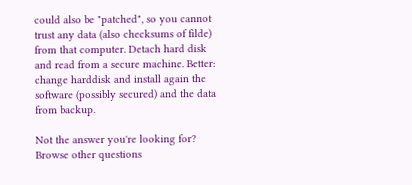could also be "patched", so you cannot trust any data (also checksums of filde) from that computer. Detach hard disk and read from a secure machine. Better: change harddisk and install again the software (possibly secured) and the data from backup.

Not the answer you're looking for? Browse other questions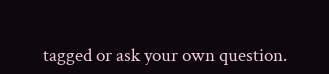tagged or ask your own question.